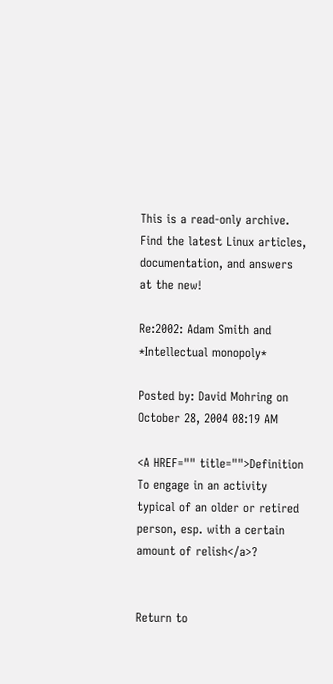This is a read-only archive. Find the latest Linux articles, documentation, and answers at the new!

Re:2002: Adam Smith and *Intellectual monopoly*

Posted by: David Mohring on October 28, 2004 08:19 AM

<A HREF="" title="">Definition To engage in an activity typical of an older or retired person, esp. with a certain amount of relish</a>?


Return to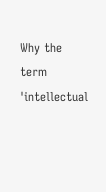Why the term 'intellectual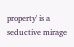property' is a seductive mirage